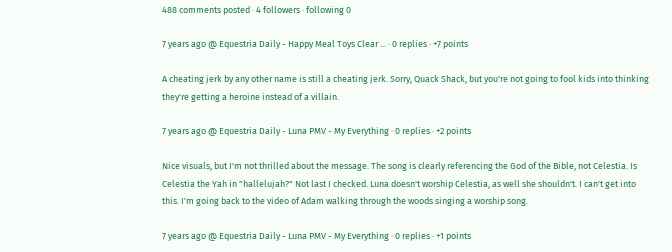488 comments posted · 4 followers · following 0

7 years ago @ Equestria Daily - Happy Meal Toys Clear ... · 0 replies · +7 points

A cheating jerk by any other name is still a cheating jerk. Sorry, Quack Shack, but you're not going to fool kids into thinking they're getting a heroine instead of a villain.

7 years ago @ Equestria Daily - Luna PMV - My Everything · 0 replies · +2 points

Nice visuals, but I'm not thrilled about the message. The song is clearly referencing the God of the Bible, not Celestia. Is Celestia the Yah in "hallelujah?" Not last I checked. Luna doesn't worship Celestia, as well she shouldn't. I can't get into this. I'm going back to the video of Adam walking through the woods singing a worship song.

7 years ago @ Equestria Daily - Luna PMV - My Everything · 0 replies · +1 points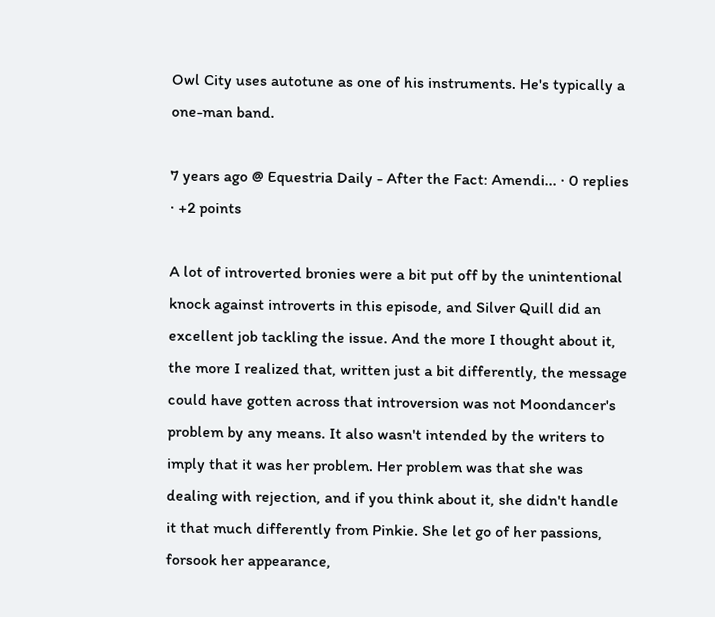Owl City uses autotune as one of his instruments. He's typically a one-man band.

7 years ago @ Equestria Daily - After the Fact: Amendi... · 0 replies · +2 points

A lot of introverted bronies were a bit put off by the unintentional knock against introverts in this episode, and Silver Quill did an excellent job tackling the issue. And the more I thought about it, the more I realized that, written just a bit differently, the message could have gotten across that introversion was not Moondancer's problem by any means. It also wasn't intended by the writers to imply that it was her problem. Her problem was that she was dealing with rejection, and if you think about it, she didn't handle it that much differently from Pinkie. She let go of her passions, forsook her appearance,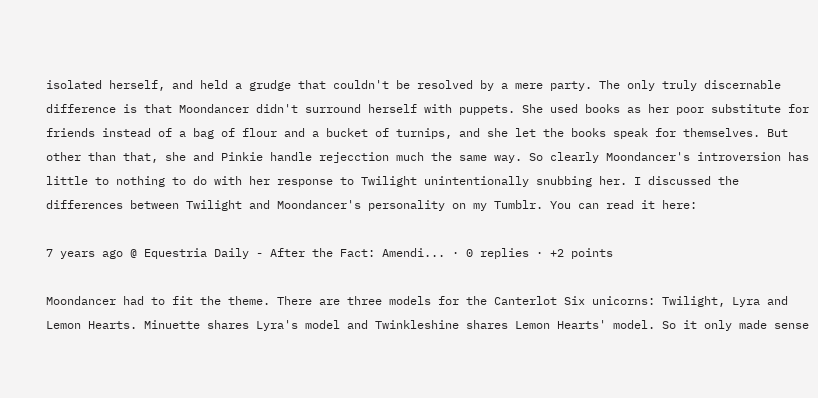isolated herself, and held a grudge that couldn't be resolved by a mere party. The only truly discernable difference is that Moondancer didn't surround herself with puppets. She used books as her poor substitute for friends instead of a bag of flour and a bucket of turnips, and she let the books speak for themselves. But other than that, she and Pinkie handle rejecction much the same way. So clearly Moondancer's introversion has little to nothing to do with her response to Twilight unintentionally snubbing her. I discussed the differences between Twilight and Moondancer's personality on my Tumblr. You can read it here:

7 years ago @ Equestria Daily - After the Fact: Amendi... · 0 replies · +2 points

Moondancer had to fit the theme. There are three models for the Canterlot Six unicorns: Twilight, Lyra and Lemon Hearts. Minuette shares Lyra's model and Twinkleshine shares Lemon Hearts' model. So it only made sense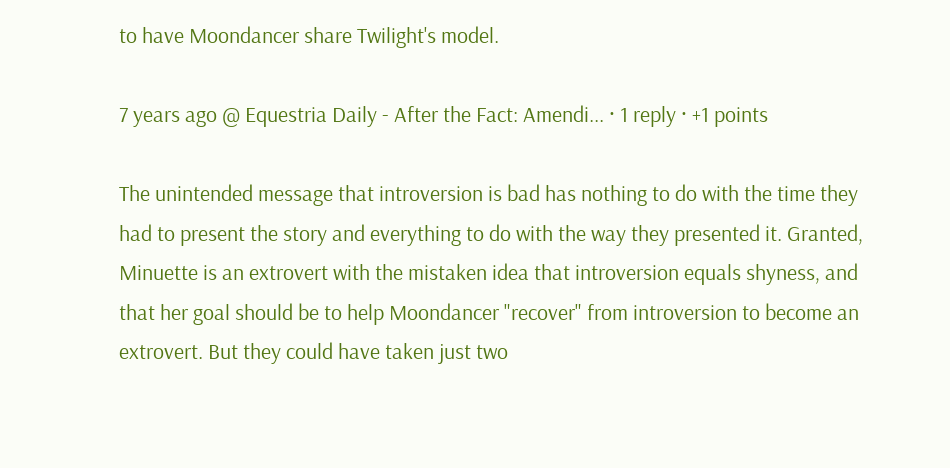to have Moondancer share Twilight's model.

7 years ago @ Equestria Daily - After the Fact: Amendi... · 1 reply · +1 points

The unintended message that introversion is bad has nothing to do with the time they had to present the story and everything to do with the way they presented it. Granted, Minuette is an extrovert with the mistaken idea that introversion equals shyness, and that her goal should be to help Moondancer "recover" from introversion to become an extrovert. But they could have taken just two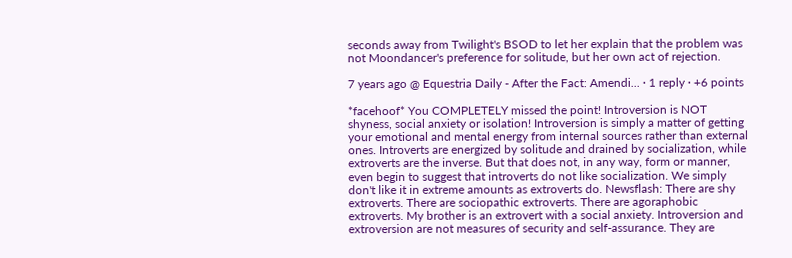seconds away from Twilight's BSOD to let her explain that the problem was not Moondancer's preference for solitude, but her own act of rejection.

7 years ago @ Equestria Daily - After the Fact: Amendi... · 1 reply · +6 points

*facehoof* You COMPLETELY missed the point! Introversion is NOT shyness, social anxiety or isolation! Introversion is simply a matter of getting your emotional and mental energy from internal sources rather than external ones. Introverts are energized by solitude and drained by socialization, while extroverts are the inverse. But that does not, in any way, form or manner, even begin to suggest that introverts do not like socialization. We simply don't like it in extreme amounts as extroverts do. Newsflash: There are shy extroverts. There are sociopathic extroverts. There are agoraphobic extroverts. My brother is an extrovert with a social anxiety. Introversion and extroversion are not measures of security and self-assurance. They are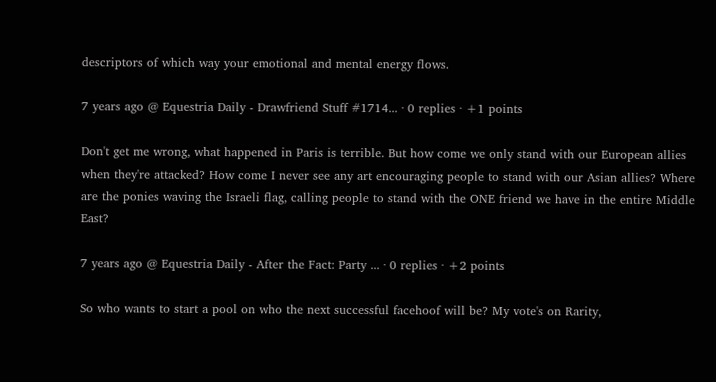descriptors of which way your emotional and mental energy flows.

7 years ago @ Equestria Daily - Drawfriend Stuff #1714... · 0 replies · +1 points

Don't get me wrong, what happened in Paris is terrible. But how come we only stand with our European allies when they're attacked? How come I never see any art encouraging people to stand with our Asian allies? Where are the ponies waving the Israeli flag, calling people to stand with the ONE friend we have in the entire Middle East?

7 years ago @ Equestria Daily - After the Fact: Party ... · 0 replies · +2 points

So who wants to start a pool on who the next successful facehoof will be? My vote's on Rarity,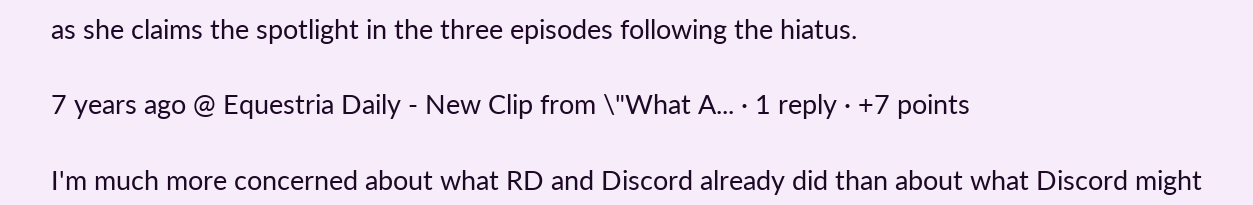as she claims the spotlight in the three episodes following the hiatus.

7 years ago @ Equestria Daily - New Clip from \"What A... · 1 reply · +7 points

I'm much more concerned about what RD and Discord already did than about what Discord might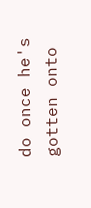do once he's gotten onto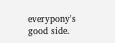everypony's good side.